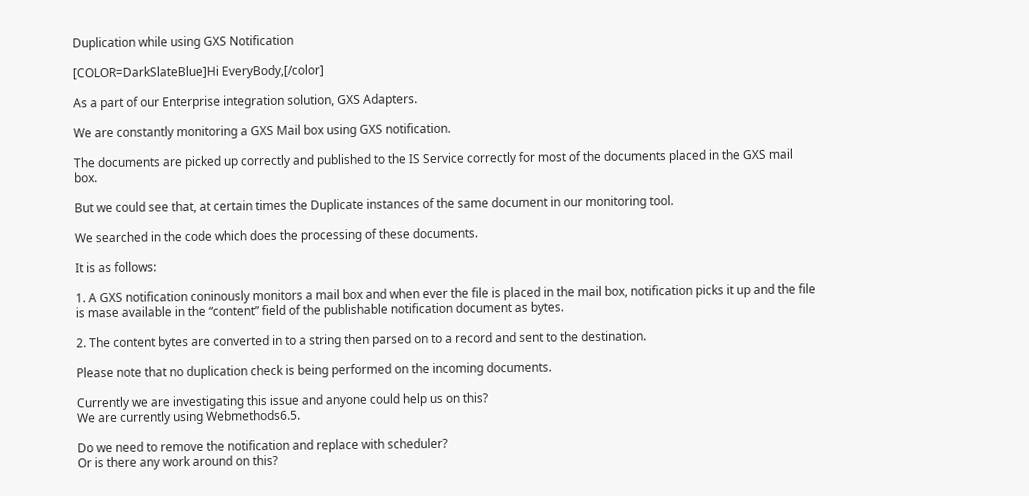Duplication while using GXS Notification

[COLOR=DarkSlateBlue]Hi EveryBody,[/color]

As a part of our Enterprise integration solution, GXS Adapters.

We are constantly monitoring a GXS Mail box using GXS notification.

The documents are picked up correctly and published to the IS Service correctly for most of the documents placed in the GXS mail box.

But we could see that, at certain times the Duplicate instances of the same document in our monitoring tool.

We searched in the code which does the processing of these documents.

It is as follows:

1. A GXS notification coninously monitors a mail box and when ever the file is placed in the mail box, notification picks it up and the file is mase available in the “content” field of the publishable notification document as bytes.

2. The content bytes are converted in to a string then parsed on to a record and sent to the destination.

Please note that no duplication check is being performed on the incoming documents.

Currently we are investigating this issue and anyone could help us on this?
We are currently using Webmethods6.5.

Do we need to remove the notification and replace with scheduler?
Or is there any work around on this?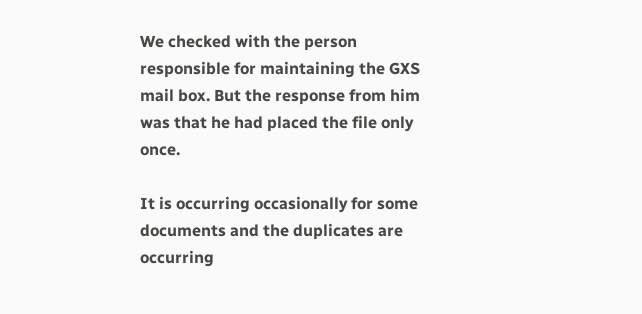We checked with the person responsible for maintaining the GXS mail box. But the response from him was that he had placed the file only once.

It is occurring occasionally for some documents and the duplicates are occurring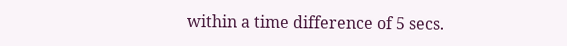within a time difference of 5 secs.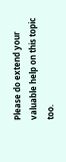Please do extend your valuable help on this topic too.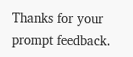Thanks for your prompt feedback.